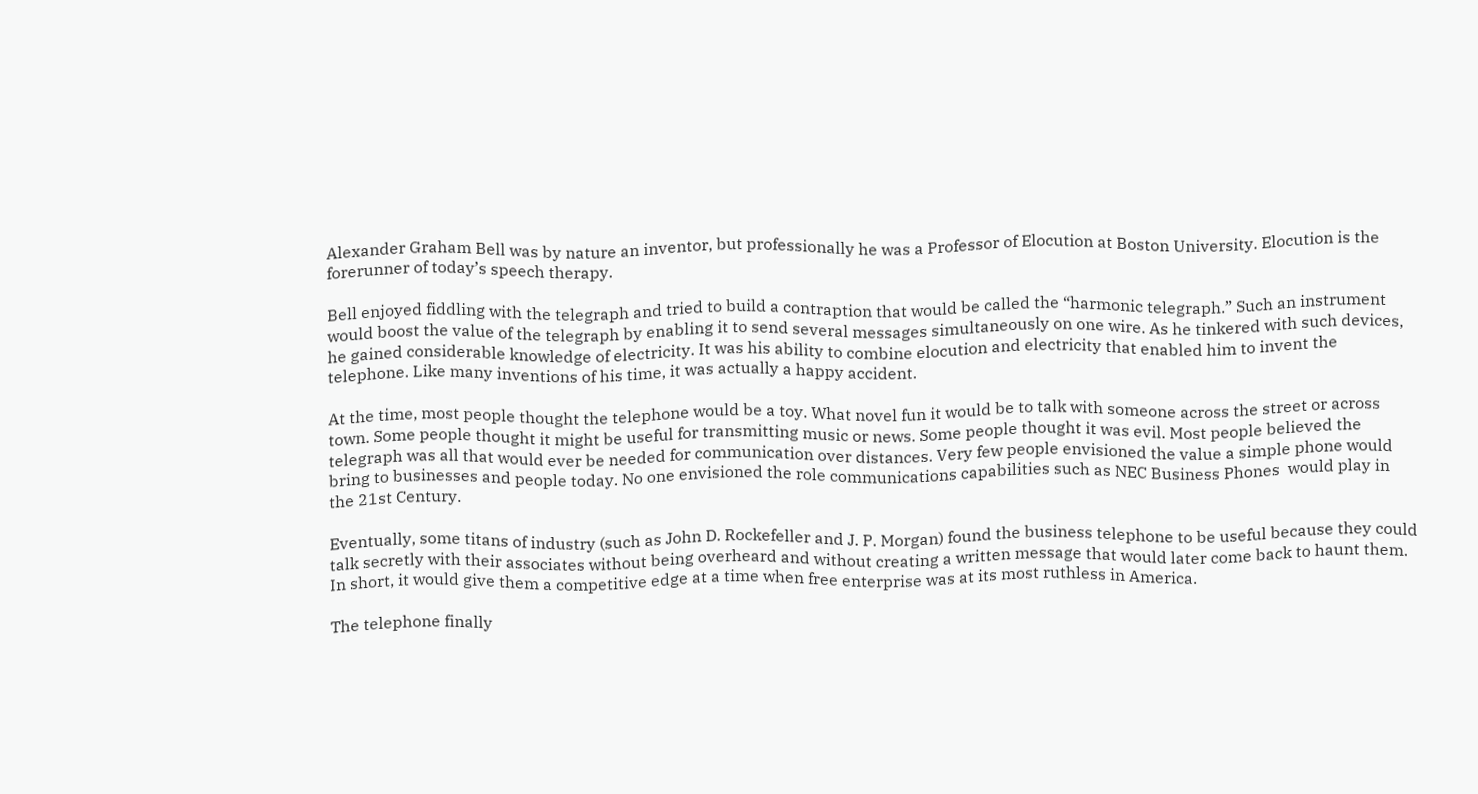Alexander Graham Bell was by nature an inventor, but professionally he was a Professor of Elocution at Boston University. Elocution is the forerunner of today’s speech therapy.

Bell enjoyed fiddling with the telegraph and tried to build a contraption that would be called the “harmonic telegraph.” Such an instrument would boost the value of the telegraph by enabling it to send several messages simultaneously on one wire. As he tinkered with such devices, he gained considerable knowledge of electricity. It was his ability to combine elocution and electricity that enabled him to invent the telephone. Like many inventions of his time, it was actually a happy accident.

At the time, most people thought the telephone would be a toy. What novel fun it would be to talk with someone across the street or across town. Some people thought it might be useful for transmitting music or news. Some people thought it was evil. Most people believed the telegraph was all that would ever be needed for communication over distances. Very few people envisioned the value a simple phone would bring to businesses and people today. No one envisioned the role communications capabilities such as NEC Business Phones  would play in the 21st Century.

Eventually, some titans of industry (such as John D. Rockefeller and J. P. Morgan) found the business telephone to be useful because they could talk secretly with their associates without being overheard and without creating a written message that would later come back to haunt them. In short, it would give them a competitive edge at a time when free enterprise was at its most ruthless in America.

The telephone finally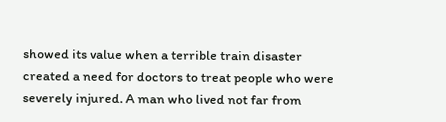showed its value when a terrible train disaster created a need for doctors to treat people who were severely injured. A man who lived not far from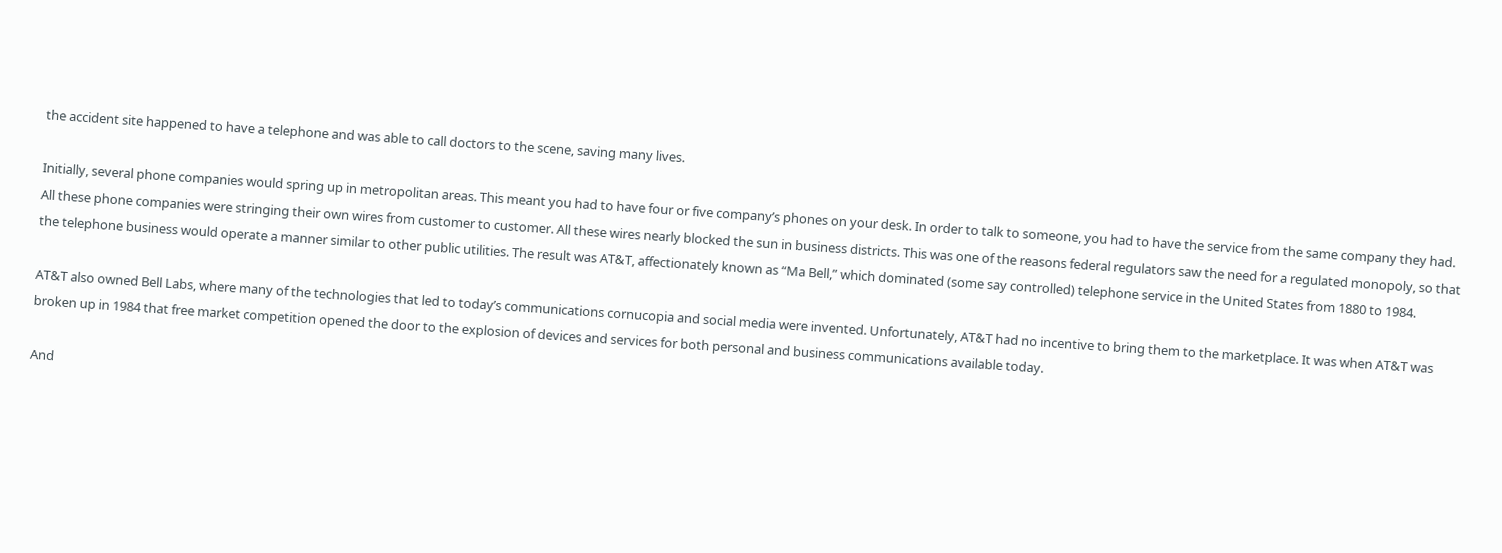the accident site happened to have a telephone and was able to call doctors to the scene, saving many lives.

Initially, several phone companies would spring up in metropolitan areas. This meant you had to have four or five company’s phones on your desk. In order to talk to someone, you had to have the service from the same company they had. All these phone companies were stringing their own wires from customer to customer. All these wires nearly blocked the sun in business districts. This was one of the reasons federal regulators saw the need for a regulated monopoly, so that the telephone business would operate a manner similar to other public utilities. The result was AT&T, affectionately known as “Ma Bell,” which dominated (some say controlled) telephone service in the United States from 1880 to 1984.

AT&T also owned Bell Labs, where many of the technologies that led to today’s communications cornucopia and social media were invented. Unfortunately, AT&T had no incentive to bring them to the marketplace. It was when AT&T was broken up in 1984 that free market competition opened the door to the explosion of devices and services for both personal and business communications available today.

And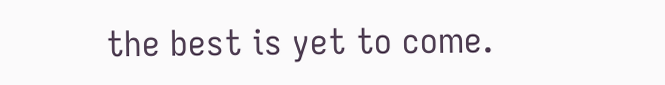the best is yet to come.